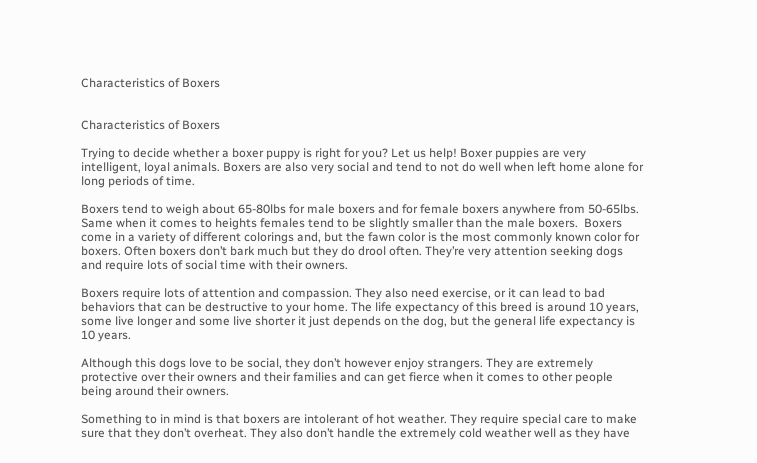Characteristics of Boxers


Characteristics of Boxers

Trying to decide whether a boxer puppy is right for you? Let us help! Boxer puppies are very intelligent, loyal animals. Boxers are also very social and tend to not do well when left home alone for long periods of time.

Boxers tend to weigh about 65-80lbs for male boxers and for female boxers anywhere from 50-65lbs. Same when it comes to heights females tend to be slightly smaller than the male boxers.  Boxers come in a variety of different colorings and, but the fawn color is the most commonly known color for boxers. Often boxers don’t bark much but they do drool often. They’re very attention seeking dogs and require lots of social time with their owners.

Boxers require lots of attention and compassion. They also need exercise, or it can lead to bad behaviors that can be destructive to your home. The life expectancy of this breed is around 10 years, some live longer and some live shorter it just depends on the dog, but the general life expectancy is 10 years.

Although this dogs love to be social, they don’t however enjoy strangers. They are extremely protective over their owners and their families and can get fierce when it comes to other people being around their owners.

Something to in mind is that boxers are intolerant of hot weather. They require special care to make sure that they don’t overheat. They also don’t handle the extremely cold weather well as they have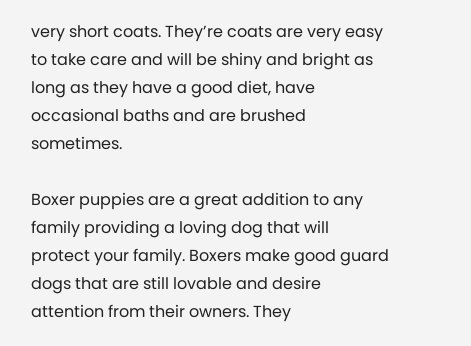very short coats. They’re coats are very easy to take care and will be shiny and bright as long as they have a good diet, have occasional baths and are brushed sometimes.

Boxer puppies are a great addition to any family providing a loving dog that will protect your family. Boxers make good guard dogs that are still lovable and desire attention from their owners. They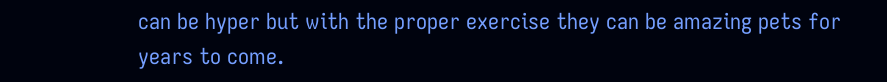can be hyper but with the proper exercise they can be amazing pets for years to come.